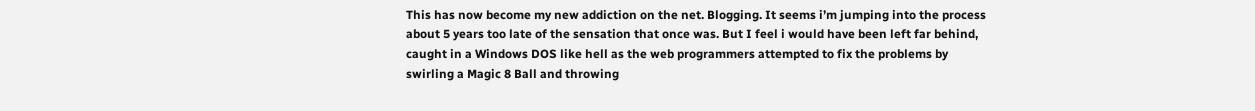This has now become my new addiction on the net. Blogging. It seems i’m jumping into the process about 5 years too late of the sensation that once was. But I feel i would have been left far behind, caught in a Windows DOS like hell as the web programmers attempted to fix the problems by swirling a Magic 8 Ball and throwing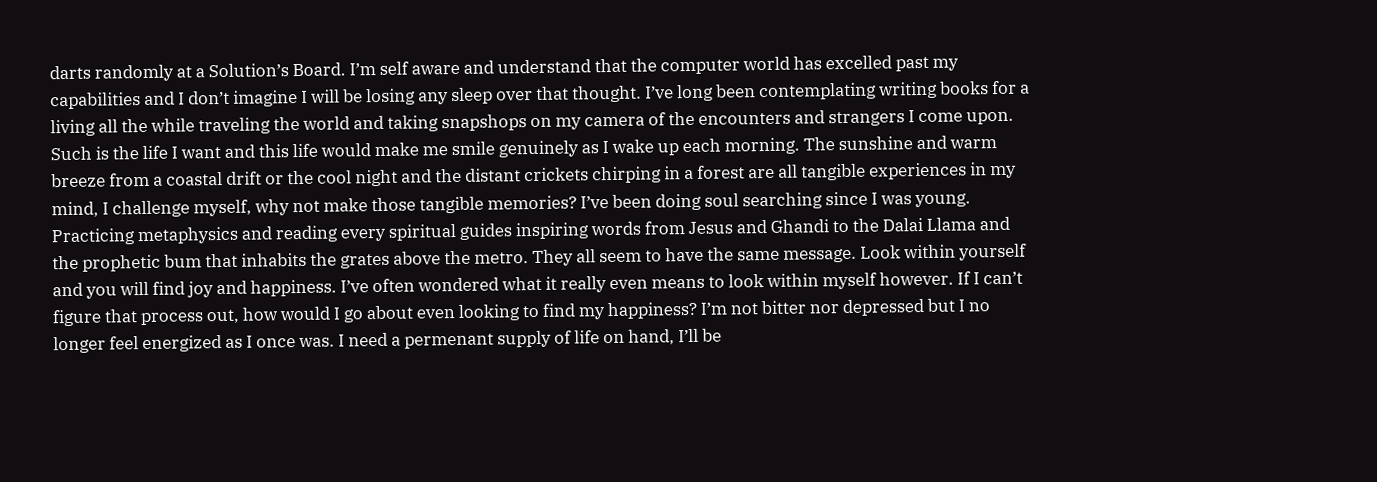darts randomly at a Solution’s Board. I’m self aware and understand that the computer world has excelled past my capabilities and I don’t imagine I will be losing any sleep over that thought. I’ve long been contemplating writing books for a living all the while traveling the world and taking snapshops on my camera of the encounters and strangers I come upon. Such is the life I want and this life would make me smile genuinely as I wake up each morning. The sunshine and warm breeze from a coastal drift or the cool night and the distant crickets chirping in a forest are all tangible experiences in my mind, I challenge myself, why not make those tangible memories? I’ve been doing soul searching since I was young. Practicing metaphysics and reading every spiritual guides inspiring words from Jesus and Ghandi to the Dalai Llama and the prophetic bum that inhabits the grates above the metro. They all seem to have the same message. Look within yourself and you will find joy and happiness. I’ve often wondered what it really even means to look within myself however. If I can’t figure that process out, how would I go about even looking to find my happiness? I’m not bitter nor depressed but I no longer feel energized as I once was. I need a permenant supply of life on hand, I’ll be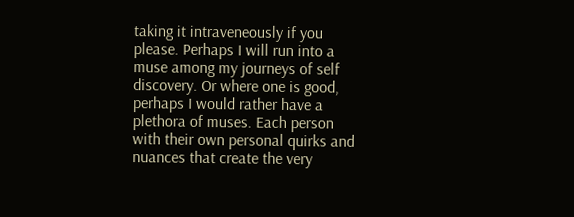taking it intraveneously if you please. Perhaps I will run into a muse among my journeys of self discovery. Or where one is good, perhaps I would rather have a plethora of muses. Each person with their own personal quirks and nuances that create the very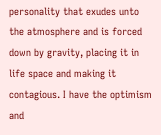personality that exudes unto the atmosphere and is forced down by gravity, placing it in life space and making it contagious. I have the optimism and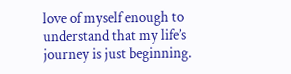love of myself enough to understand that my life’s journey is just beginning.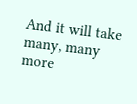And it will take many, many more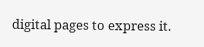digital pages to express it.